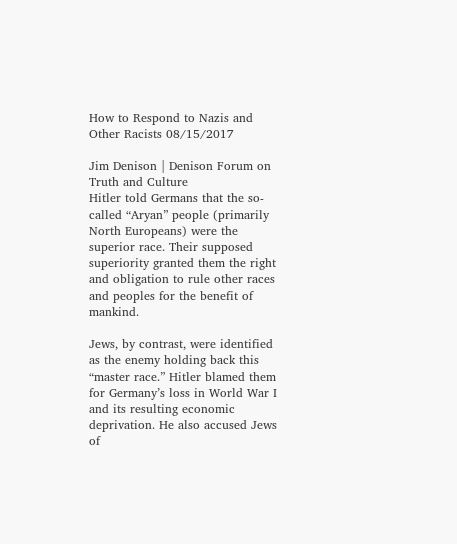How to Respond to Nazis and Other Racists 08/15/2017

Jim Denison | Denison Forum on Truth and Culture
Hitler told Germans that the so-called “Aryan” people (primarily North Europeans) were the superior race. Their supposed superiority granted them the right and obligation to rule other races and peoples for the benefit of mankind.

Jews, by contrast, were identified as the enemy holding back this “master race.” Hitler blamed them for Germany’s loss in World War I and its resulting economic deprivation. He also accused Jews of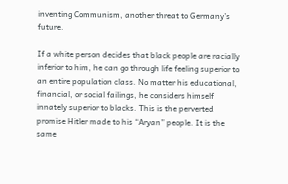inventing Communism, another threat to Germany’s future.

If a white person decides that black people are racially inferior to him, he can go through life feeling superior to an entire population class. No matter his educational, financial, or social failings, he considers himself innately superior to blacks. This is the perverted promise Hitler made to his “Aryan” people. It is the same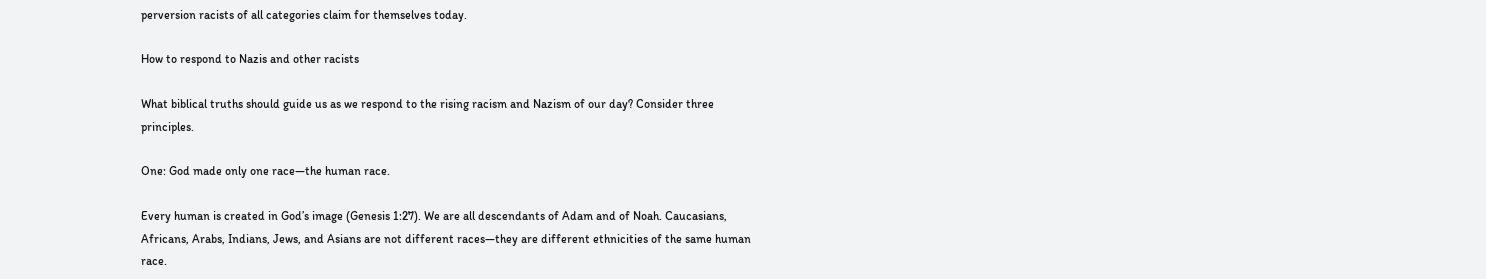perversion racists of all categories claim for themselves today.

How to respond to Nazis and other racists

What biblical truths should guide us as we respond to the rising racism and Nazism of our day? Consider three principles.

One: God made only one race—the human race.

Every human is created in God’s image (Genesis 1:27). We are all descendants of Adam and of Noah. Caucasians, Africans, Arabs, Indians, Jews, and Asians are not different races—they are different ethnicities of the same human race.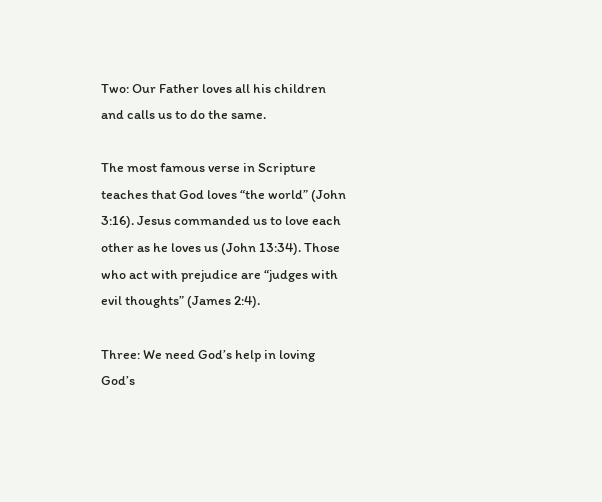Two: Our Father loves all his children and calls us to do the same.

The most famous verse in Scripture teaches that God loves “the world” (John 3:16). Jesus commanded us to love each other as he loves us (John 13:34). Those who act with prejudice are “judges with evil thoughts” (James 2:4).

Three: We need God’s help in loving God’s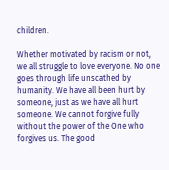children.

Whether motivated by racism or not, we all struggle to love everyone. No one goes through life unscathed by humanity. We have all been hurt by someone, just as we have all hurt someone. We cannot forgive fully without the power of the One who forgives us. The good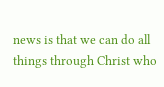news is that we can do all things through Christ who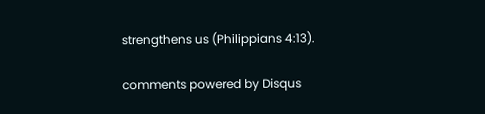strengthens us (Philippians 4:13).

comments powered by Disqus